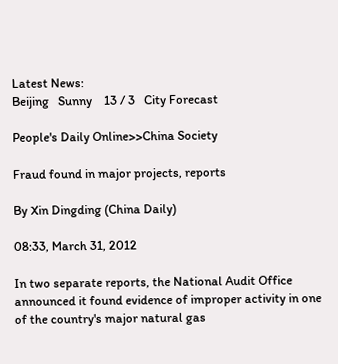Latest News:
Beijing   Sunny    13 / 3   City Forecast

People's Daily Online>>China Society

Fraud found in major projects, reports

By Xin Dingding (China Daily)

08:33, March 31, 2012

In two separate reports, the National Audit Office announced it found evidence of improper activity in one of the country's major natural gas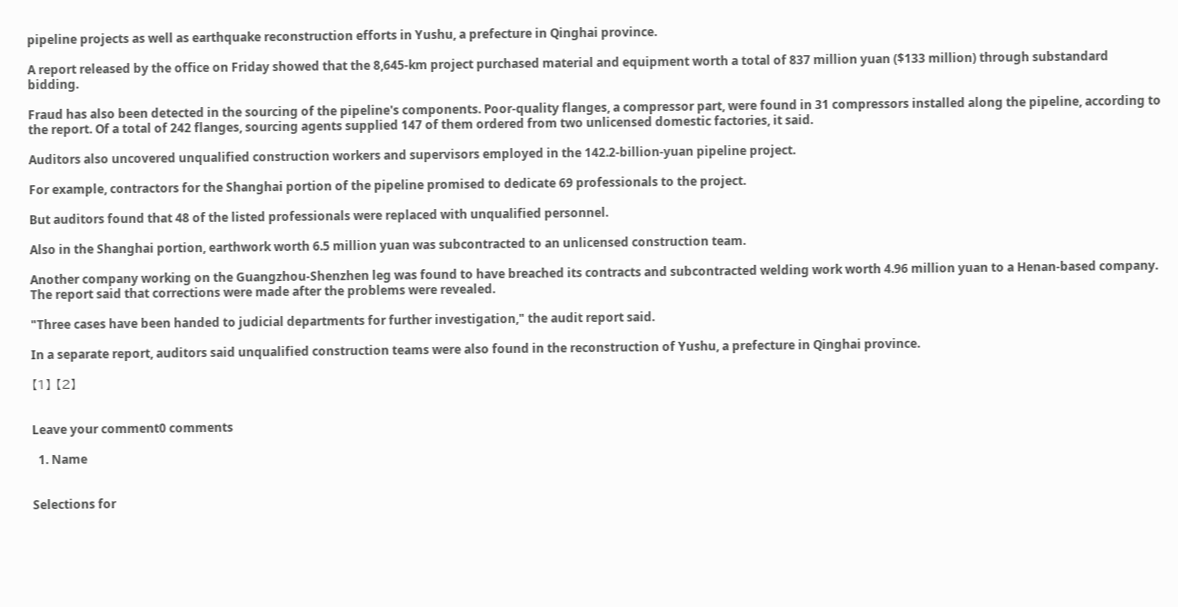pipeline projects as well as earthquake reconstruction efforts in Yushu, a prefecture in Qinghai province.

A report released by the office on Friday showed that the 8,645-km project purchased material and equipment worth a total of 837 million yuan ($133 million) through substandard bidding.

Fraud has also been detected in the sourcing of the pipeline's components. Poor-quality flanges, a compressor part, were found in 31 compressors installed along the pipeline, according to the report. Of a total of 242 flanges, sourcing agents supplied 147 of them ordered from two unlicensed domestic factories, it said.

Auditors also uncovered unqualified construction workers and supervisors employed in the 142.2-billion-yuan pipeline project.

For example, contractors for the Shanghai portion of the pipeline promised to dedicate 69 professionals to the project.

But auditors found that 48 of the listed professionals were replaced with unqualified personnel.

Also in the Shanghai portion, earthwork worth 6.5 million yuan was subcontracted to an unlicensed construction team.

Another company working on the Guangzhou-Shenzhen leg was found to have breached its contracts and subcontracted welding work worth 4.96 million yuan to a Henan-based company. The report said that corrections were made after the problems were revealed.

"Three cases have been handed to judicial departments for further investigation," the audit report said.

In a separate report, auditors said unqualified construction teams were also found in the reconstruction of Yushu, a prefecture in Qinghai province.

【1】 【2】


Leave your comment0 comments

  1. Name


Selections for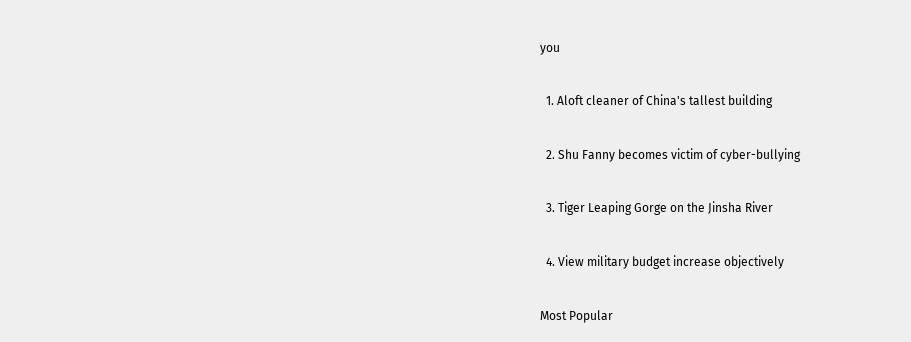you

  1. Aloft cleaner of China's tallest building

  2. Shu Fanny becomes victim of cyber-bullying

  3. Tiger Leaping Gorge on the Jinsha River

  4. View military budget increase objectively

Most Popular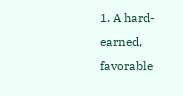1. A hard-earned, favorable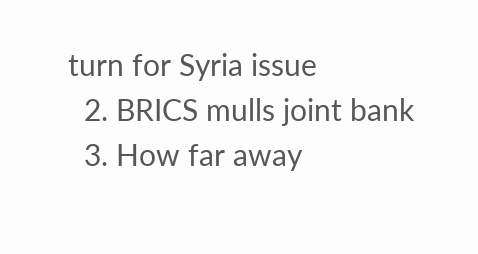turn for Syria issue
  2. BRICS mulls joint bank
  3. How far away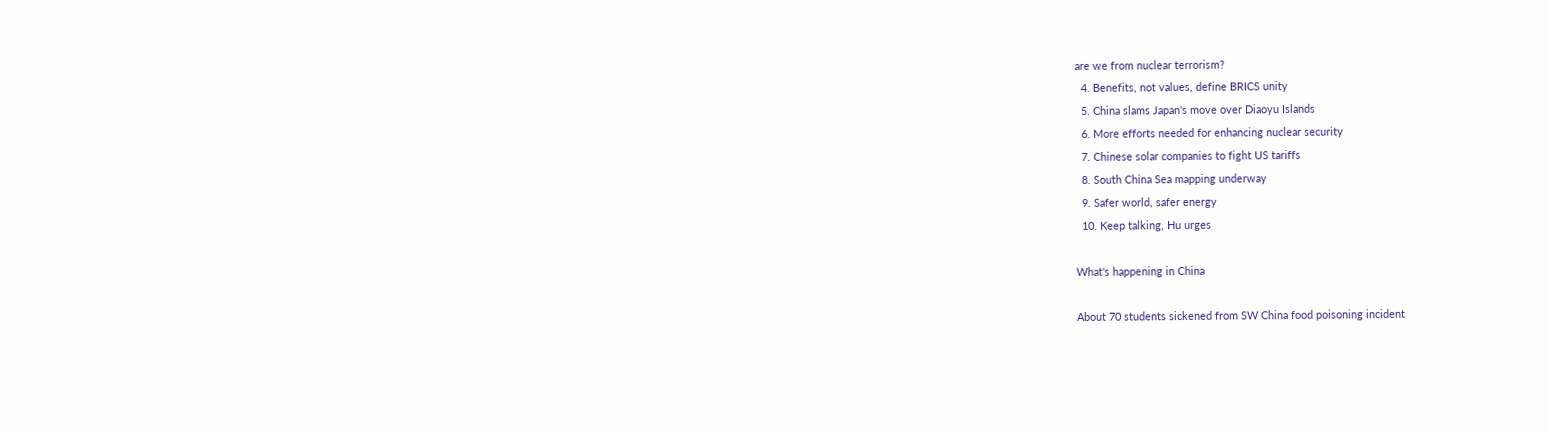are we from nuclear terrorism?
  4. Benefits, not values, define BRICS unity
  5. China slams Japan's move over Diaoyu Islands
  6. More efforts needed for enhancing nuclear security
  7. Chinese solar companies to fight US tariffs
  8. South China Sea mapping underway
  9. Safer world, safer energy
  10. Keep talking, Hu urges

What's happening in China

About 70 students sickened from SW China food poisoning incident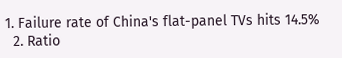1. Failure rate of China's flat-panel TVs hits 14.5%
  2. Ratio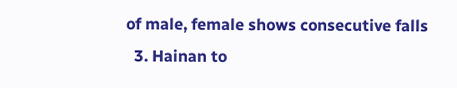of male, female shows consecutive falls
  3. Hainan to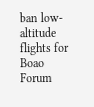ban low-altitude flights for Boao Forum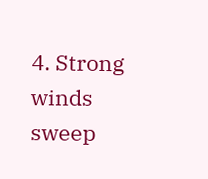4. Strong winds sweep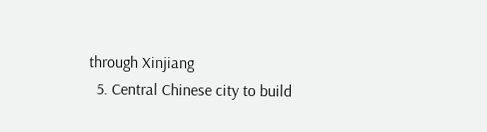through Xinjiang
  5. Central Chinese city to build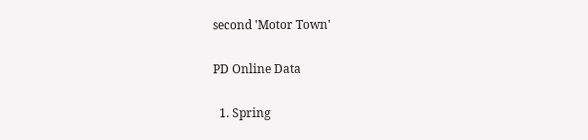second 'Motor Town'

PD Online Data

  1. Spring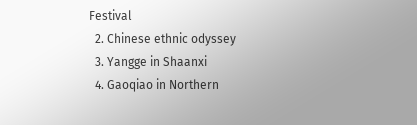Festival
  2. Chinese ethnic odyssey
  3. Yangge in Shaanxi
  4. Gaoqiao in Northern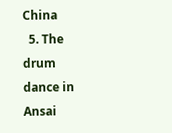China
  5. The drum dance in Ansai